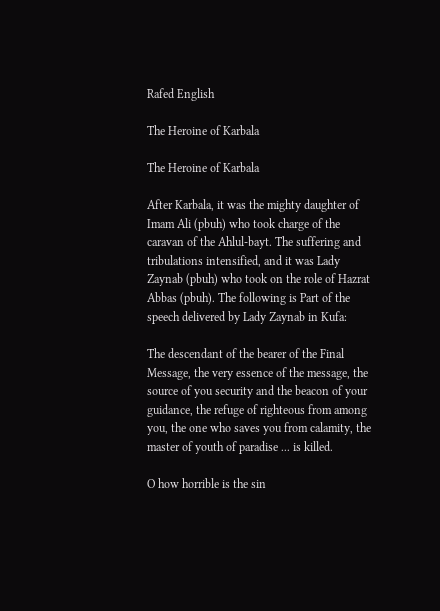Rafed English

The Heroine of Karbala

The Heroine of Karbala

After Karbala, it was the mighty daughter of Imam Ali (pbuh) who took charge of the caravan of the Ahlul-bayt. The suffering and tribulations intensified, and it was Lady Zaynab (pbuh) who took on the role of Hazrat Abbas (pbuh). The following is Part of the speech delivered by Lady Zaynab in Kufa:

The descendant of the bearer of the Final Message, the very essence of the message, the source of you security and the beacon of your guidance, the refuge of righteous from among you, the one who saves you from calamity, the master of youth of paradise ... is killed.

O how horrible is the sin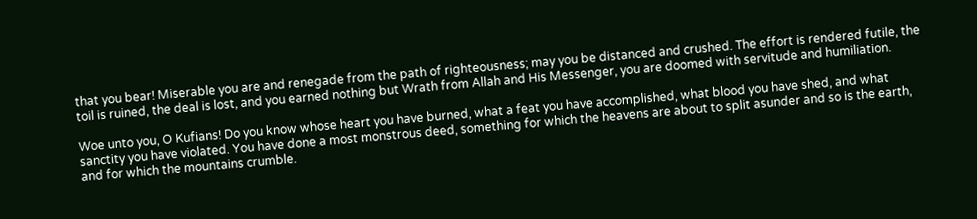that you bear! Miserable you are and renegade from the path of righteousness; may you be distanced and crushed. The effort is rendered futile, the toil is ruined, the deal is lost, and you earned nothing but Wrath from Allah and His Messenger, you are doomed with servitude and humiliation.

Woe unto you, O Kufians! Do you know whose heart you have burned, what a feat you have accomplished, what blood you have shed, and what sanctity you have violated. You have done a most monstrous deed, something for which the heavens are about to split asunder and so is the earth, and for which the mountains crumble.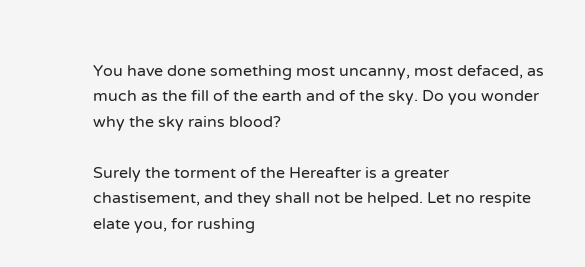You have done something most uncanny, most defaced, as much as the fill of the earth and of the sky. Do you wonder why the sky rains blood?

Surely the torment of the Hereafter is a greater chastisement, and they shall not be helped. Let no respite elate you, for rushing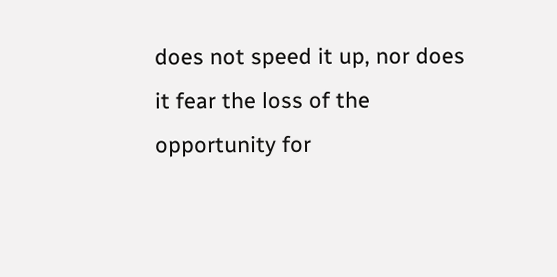does not speed it up, nor does it fear the loss of the opportunity for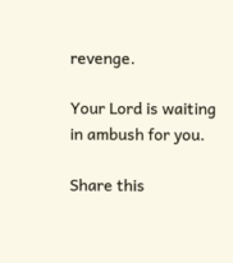revenge.

Your Lord is waiting in ambush for you.

Share this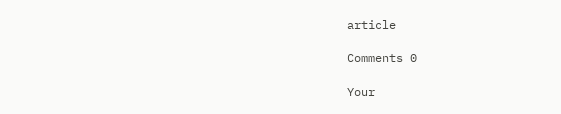article

Comments 0

Your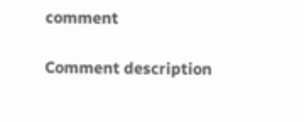comment

Comment description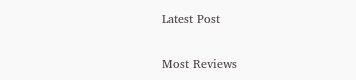Latest Post

Most Reviews